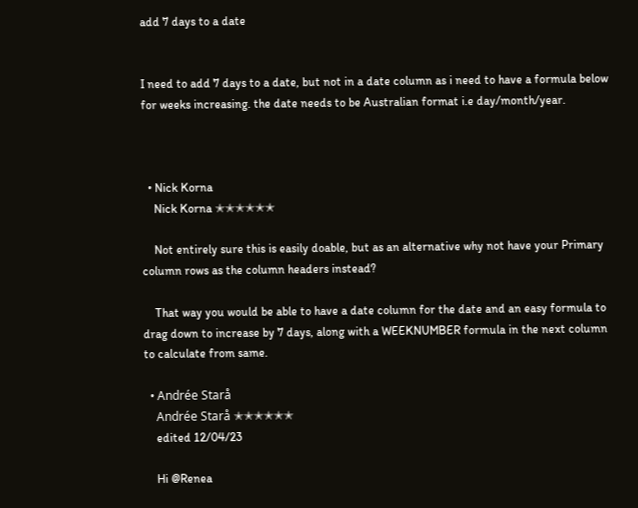add 7 days to a date


I need to add 7 days to a date, but not in a date column as i need to have a formula below for weeks increasing. the date needs to be Australian format i.e day/month/year.



  • Nick Korna
    Nick Korna ✭✭✭✭✭✭

    Not entirely sure this is easily doable, but as an alternative why not have your Primary column rows as the column headers instead?

    That way you would be able to have a date column for the date and an easy formula to drag down to increase by 7 days, along with a WEEKNUMBER formula in the next column to calculate from same.

  • Andrée Starå
    Andrée Starå ✭✭✭✭✭✭
    edited 12/04/23

    Hi @Renea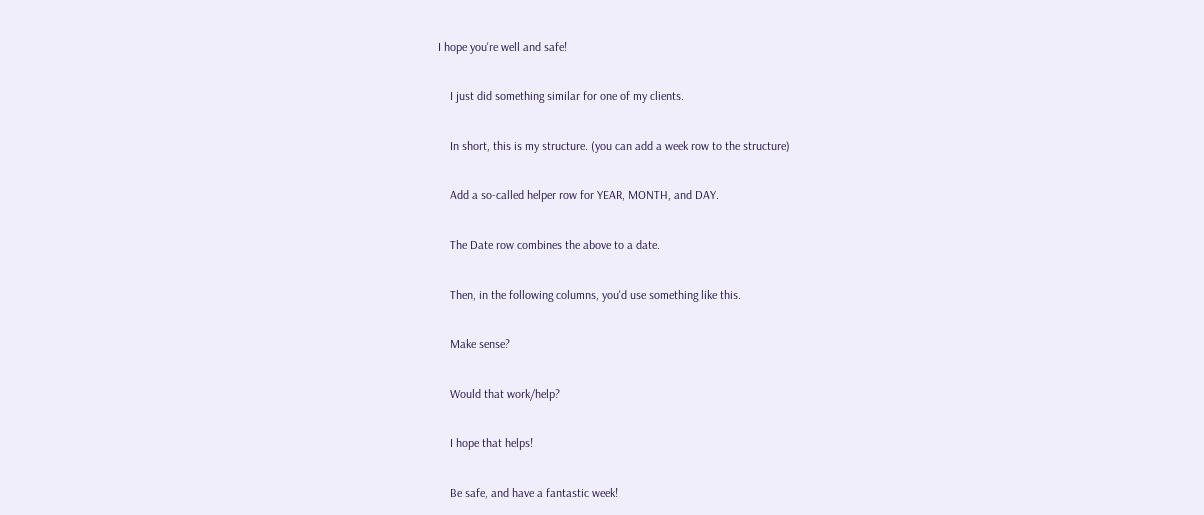I hope you're well and safe!

    I just did something similar for one of my clients.

    In short, this is my structure. (you can add a week row to the structure)

    Add a so-called helper row for YEAR, MONTH, and DAY.

    The Date row combines the above to a date.

    Then, in the following columns, you'd use something like this.

    Make sense?

    Would that work/help?

    I hope that helps!

    Be safe, and have a fantastic week!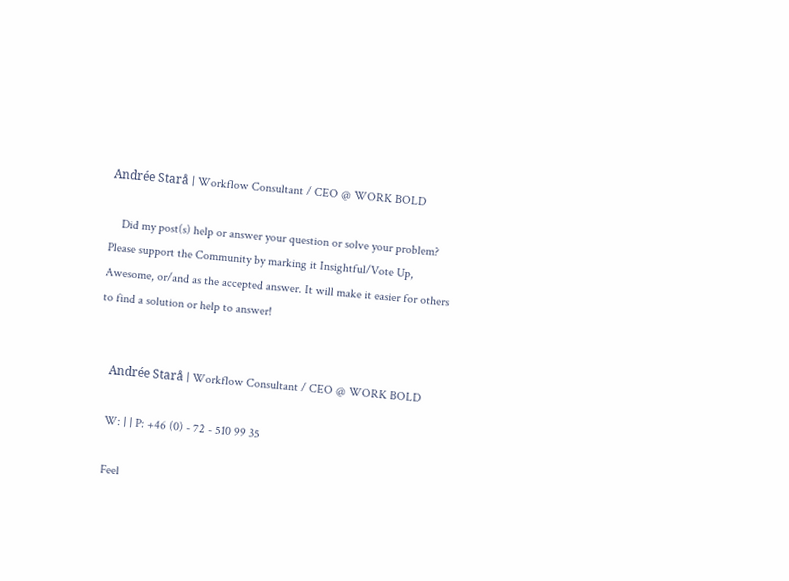Andrée Starå | Workflow Consultant / CEO @ WORK BOLD

    Did my post(s) help or answer your question or solve your problem? Please support the Community by marking it Insightful/Vote Up, Awesome, or/and as the accepted answer. It will make it easier for others to find a solution or help to answer!


    Andrée Starå | Workflow Consultant / CEO @ WORK BOLD

    W: | | P: +46 (0) - 72 - 510 99 35

    Feel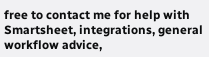free to contact me for help with Smartsheet, integrations, general workflow advice,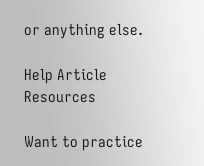or anything else.

Help Article Resources

Want to practice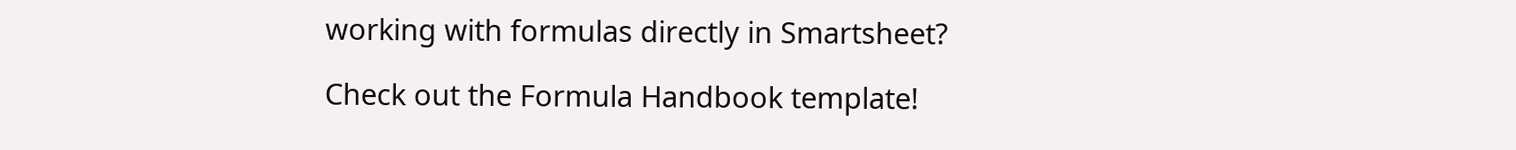working with formulas directly in Smartsheet?

Check out the Formula Handbook template!